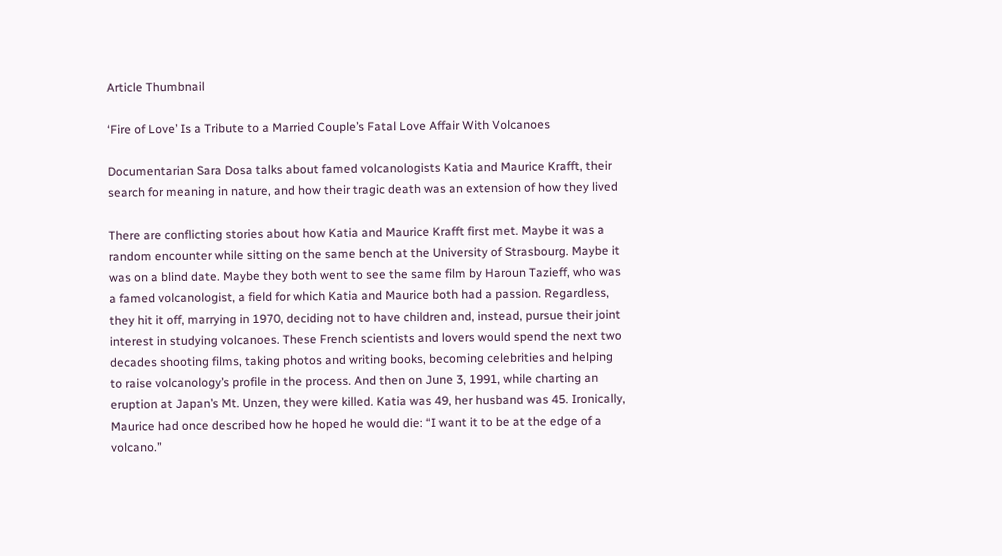Article Thumbnail

‘Fire of Love’ Is a Tribute to a Married Couple’s Fatal Love Affair With Volcanoes

Documentarian Sara Dosa talks about famed volcanologists Katia and Maurice Krafft, their search for meaning in nature, and how their tragic death was an extension of how they lived

There are conflicting stories about how Katia and Maurice Krafft first met. Maybe it was a random encounter while sitting on the same bench at the University of Strasbourg. Maybe it was on a blind date. Maybe they both went to see the same film by Haroun Tazieff, who was a famed volcanologist, a field for which Katia and Maurice both had a passion. Regardless, they hit it off, marrying in 1970, deciding not to have children and, instead, pursue their joint interest in studying volcanoes. These French scientists and lovers would spend the next two decades shooting films, taking photos and writing books, becoming celebrities and helping to raise volcanology’s profile in the process. And then on June 3, 1991, while charting an eruption at Japan’s Mt. Unzen, they were killed. Katia was 49, her husband was 45. Ironically, Maurice had once described how he hoped he would die: “I want it to be at the edge of a volcano.”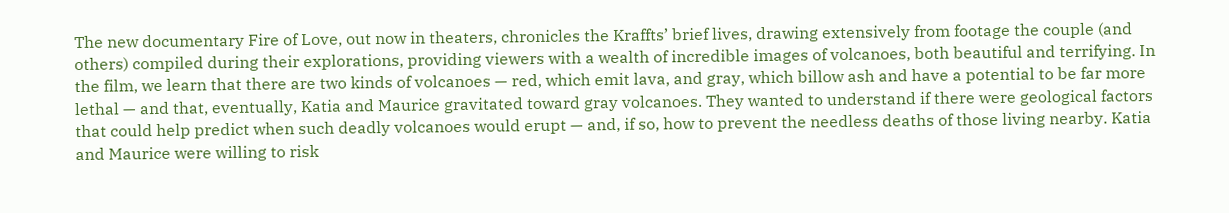The new documentary Fire of Love, out now in theaters, chronicles the Kraffts’ brief lives, drawing extensively from footage the couple (and others) compiled during their explorations, providing viewers with a wealth of incredible images of volcanoes, both beautiful and terrifying. In the film, we learn that there are two kinds of volcanoes — red, which emit lava, and gray, which billow ash and have a potential to be far more lethal — and that, eventually, Katia and Maurice gravitated toward gray volcanoes. They wanted to understand if there were geological factors that could help predict when such deadly volcanoes would erupt — and, if so, how to prevent the needless deaths of those living nearby. Katia and Maurice were willing to risk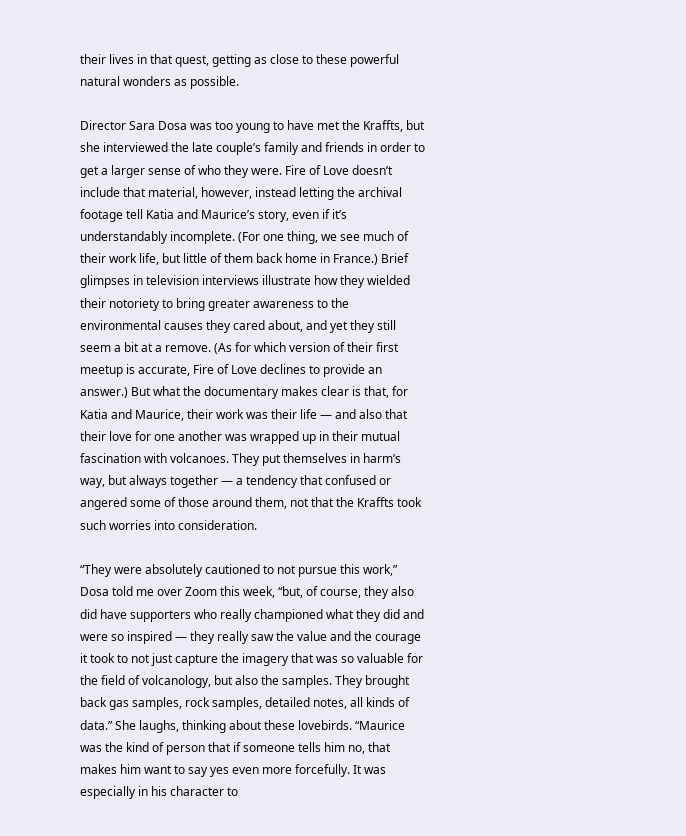their lives in that quest, getting as close to these powerful natural wonders as possible.

Director Sara Dosa was too young to have met the Kraffts, but she interviewed the late couple’s family and friends in order to get a larger sense of who they were. Fire of Love doesn’t include that material, however, instead letting the archival footage tell Katia and Maurice’s story, even if it’s understandably incomplete. (For one thing, we see much of their work life, but little of them back home in France.) Brief glimpses in television interviews illustrate how they wielded their notoriety to bring greater awareness to the environmental causes they cared about, and yet they still seem a bit at a remove. (As for which version of their first meetup is accurate, Fire of Love declines to provide an answer.) But what the documentary makes clear is that, for Katia and Maurice, their work was their life — and also that their love for one another was wrapped up in their mutual fascination with volcanoes. They put themselves in harm’s way, but always together — a tendency that confused or angered some of those around them, not that the Kraffts took such worries into consideration.

“They were absolutely cautioned to not pursue this work,” Dosa told me over Zoom this week, “but, of course, they also did have supporters who really championed what they did and were so inspired — they really saw the value and the courage it took to not just capture the imagery that was so valuable for the field of volcanology, but also the samples. They brought back gas samples, rock samples, detailed notes, all kinds of data.” She laughs, thinking about these lovebirds. “Maurice was the kind of person that if someone tells him no, that makes him want to say yes even more forcefully. It was especially in his character to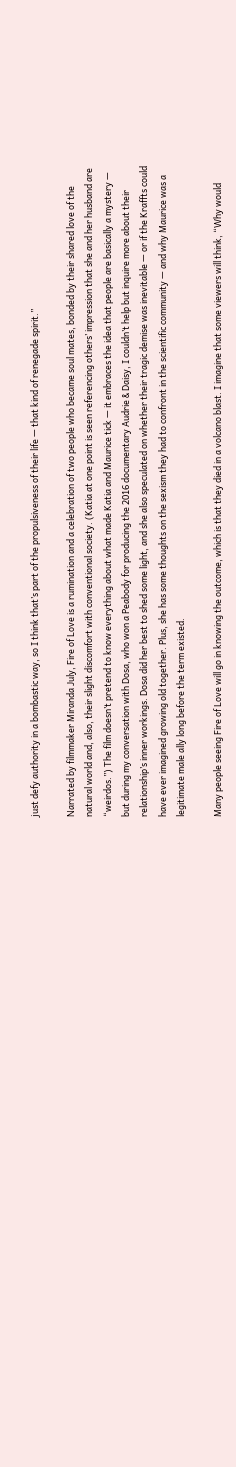just defy authority in a bombastic way, so I think that’s part of the propulsiveness of their life — that kind of renegade spirit.”

Narrated by filmmaker Miranda July, Fire of Love is a rumination and a celebration of two people who became soul mates, bonded by their shared love of the natural world and, also, their slight discomfort with conventional society. (Katia at one point is seen referencing others’ impression that she and her husband are “weirdos.”) The film doesn’t pretend to know everything about what made Katia and Maurice tick — it embraces the idea that people are basically a mystery — but during my conversation with Dosa, who won a Peabody for producing the 2016 documentary Audrie & Daisy, I couldn’t help but inquire more about their relationship’s inner workings. Dosa did her best to shed some light, and she also speculated on whether their tragic demise was inevitable — or if the Kraffts could have ever imagined growing old together. Plus, she has some thoughts on the sexism they had to confront in the scientific community — and why Maurice was a legitimate male ally long before the term existed.

Many people seeing Fire of Love will go in knowing the outcome, which is that they died in a volcano blast. I imagine that some viewers will think, “Why would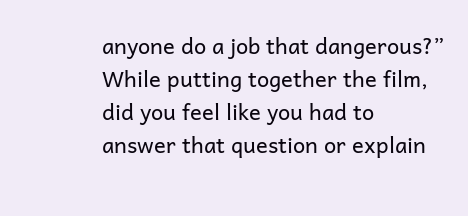anyone do a job that dangerous?” While putting together the film, did you feel like you had to answer that question or explain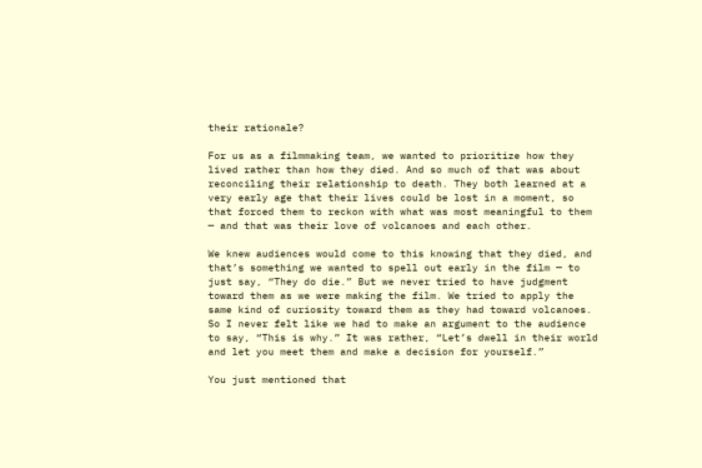their rationale?

For us as a filmmaking team, we wanted to prioritize how they lived rather than how they died. And so much of that was about reconciling their relationship to death. They both learned at a very early age that their lives could be lost in a moment, so that forced them to reckon with what was most meaningful to them — and that was their love of volcanoes and each other.

We knew audiences would come to this knowing that they died, and that’s something we wanted to spell out early in the film — to just say, “They do die.” But we never tried to have judgment toward them as we were making the film. We tried to apply the same kind of curiosity toward them as they had toward volcanoes. So I never felt like we had to make an argument to the audience to say, “This is why.” It was rather, “Let’s dwell in their world and let you meet them and make a decision for yourself.”

You just mentioned that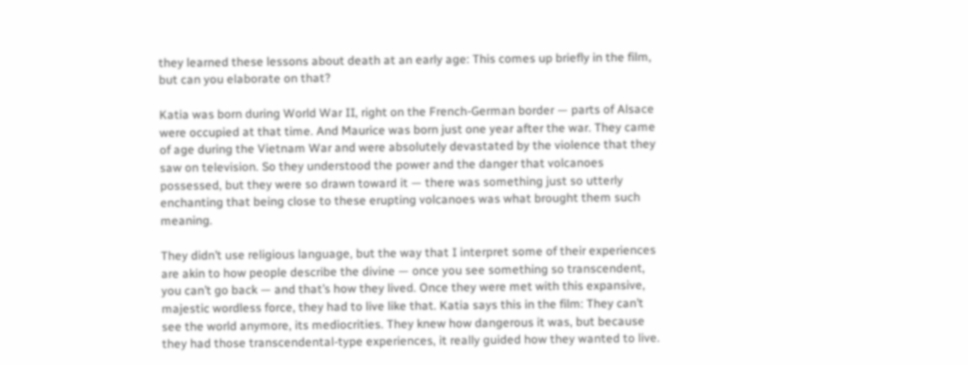they learned these lessons about death at an early age: This comes up briefly in the film, but can you elaborate on that?

Katia was born during World War II, right on the French-German border — parts of Alsace were occupied at that time. And Maurice was born just one year after the war. They came of age during the Vietnam War and were absolutely devastated by the violence that they saw on television. So they understood the power and the danger that volcanoes possessed, but they were so drawn toward it — there was something just so utterly enchanting that being close to these erupting volcanoes was what brought them such meaning.

They didn’t use religious language, but the way that I interpret some of their experiences are akin to how people describe the divine — once you see something so transcendent, you can’t go back — and that’s how they lived. Once they were met with this expansive, majestic wordless force, they had to live like that. Katia says this in the film: They can’t see the world anymore, its mediocrities. They knew how dangerous it was, but because they had those transcendental-type experiences, it really guided how they wanted to live.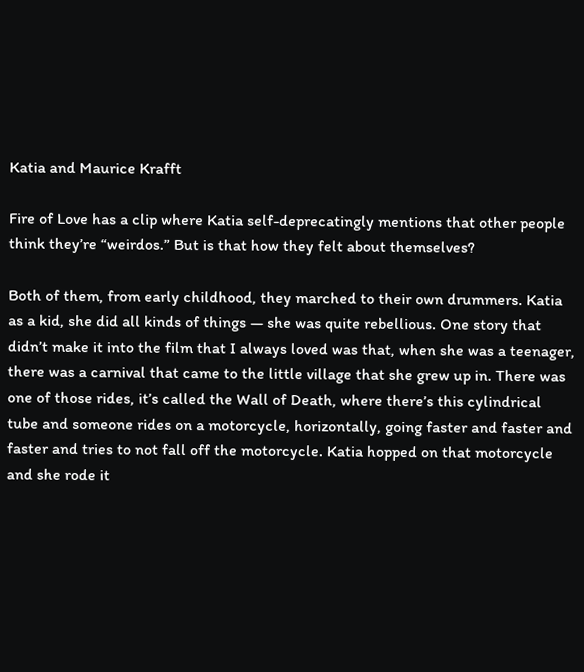Katia and Maurice Krafft

Fire of Love has a clip where Katia self-deprecatingly mentions that other people think they’re “weirdos.” But is that how they felt about themselves?

Both of them, from early childhood, they marched to their own drummers. Katia as a kid, she did all kinds of things — she was quite rebellious. One story that didn’t make it into the film that I always loved was that, when she was a teenager, there was a carnival that came to the little village that she grew up in. There was one of those rides, it’s called the Wall of Death, where there’s this cylindrical tube and someone rides on a motorcycle, horizontally, going faster and faster and faster and tries to not fall off the motorcycle. Katia hopped on that motorcycle and she rode it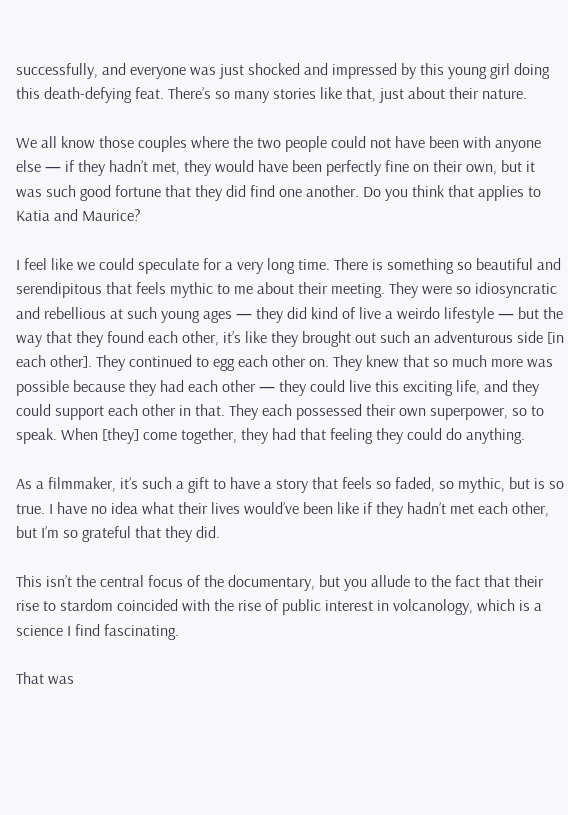successfully, and everyone was just shocked and impressed by this young girl doing this death-defying feat. There’s so many stories like that, just about their nature.

We all know those couples where the two people could not have been with anyone else — if they hadn’t met, they would have been perfectly fine on their own, but it was such good fortune that they did find one another. Do you think that applies to Katia and Maurice?

I feel like we could speculate for a very long time. There is something so beautiful and serendipitous that feels mythic to me about their meeting. They were so idiosyncratic and rebellious at such young ages — they did kind of live a weirdo lifestyle — but the way that they found each other, it’s like they brought out such an adventurous side [in each other]. They continued to egg each other on. They knew that so much more was possible because they had each other — they could live this exciting life, and they could support each other in that. They each possessed their own superpower, so to speak. When [they] come together, they had that feeling they could do anything.

As a filmmaker, it’s such a gift to have a story that feels so faded, so mythic, but is so true. I have no idea what their lives would’ve been like if they hadn’t met each other, but I’m so grateful that they did.

This isn’t the central focus of the documentary, but you allude to the fact that their rise to stardom coincided with the rise of public interest in volcanology, which is a science I find fascinating.

That was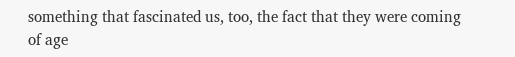something that fascinated us, too, the fact that they were coming of age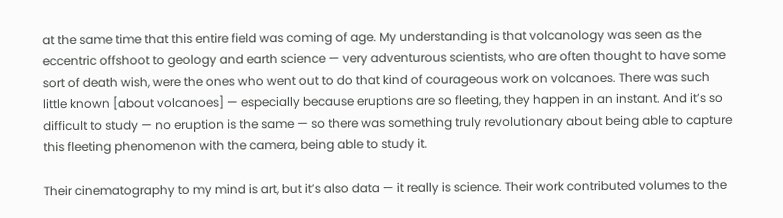at the same time that this entire field was coming of age. My understanding is that volcanology was seen as the eccentric offshoot to geology and earth science — very adventurous scientists, who are often thought to have some sort of death wish, were the ones who went out to do that kind of courageous work on volcanoes. There was such little known [about volcanoes] — especially because eruptions are so fleeting, they happen in an instant. And it’s so difficult to study — no eruption is the same — so there was something truly revolutionary about being able to capture this fleeting phenomenon with the camera, being able to study it.

Their cinematography to my mind is art, but it’s also data — it really is science. Their work contributed volumes to the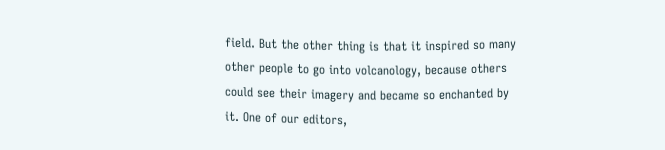field. But the other thing is that it inspired so many other people to go into volcanology, because others could see their imagery and became so enchanted by it. One of our editors,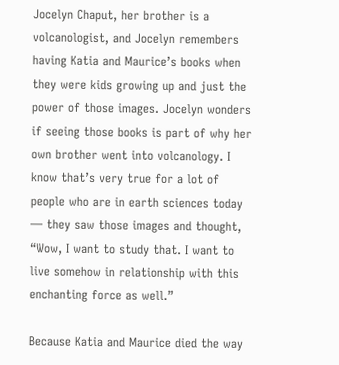Jocelyn Chaput, her brother is a volcanologist, and Jocelyn remembers having Katia and Maurice’s books when they were kids growing up and just the power of those images. Jocelyn wonders if seeing those books is part of why her own brother went into volcanology. I know that’s very true for a lot of people who are in earth sciences today — they saw those images and thought, “Wow, I want to study that. I want to live somehow in relationship with this enchanting force as well.”

Because Katia and Maurice died the way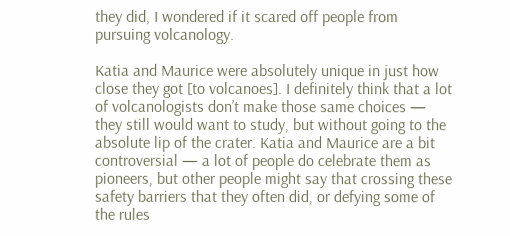they did, I wondered if it scared off people from pursuing volcanology.

Katia and Maurice were absolutely unique in just how close they got [to volcanoes]. I definitely think that a lot of volcanologists don’t make those same choices — they still would want to study, but without going to the absolute lip of the crater. Katia and Maurice are a bit controversial — a lot of people do celebrate them as pioneers, but other people might say that crossing these safety barriers that they often did, or defying some of the rules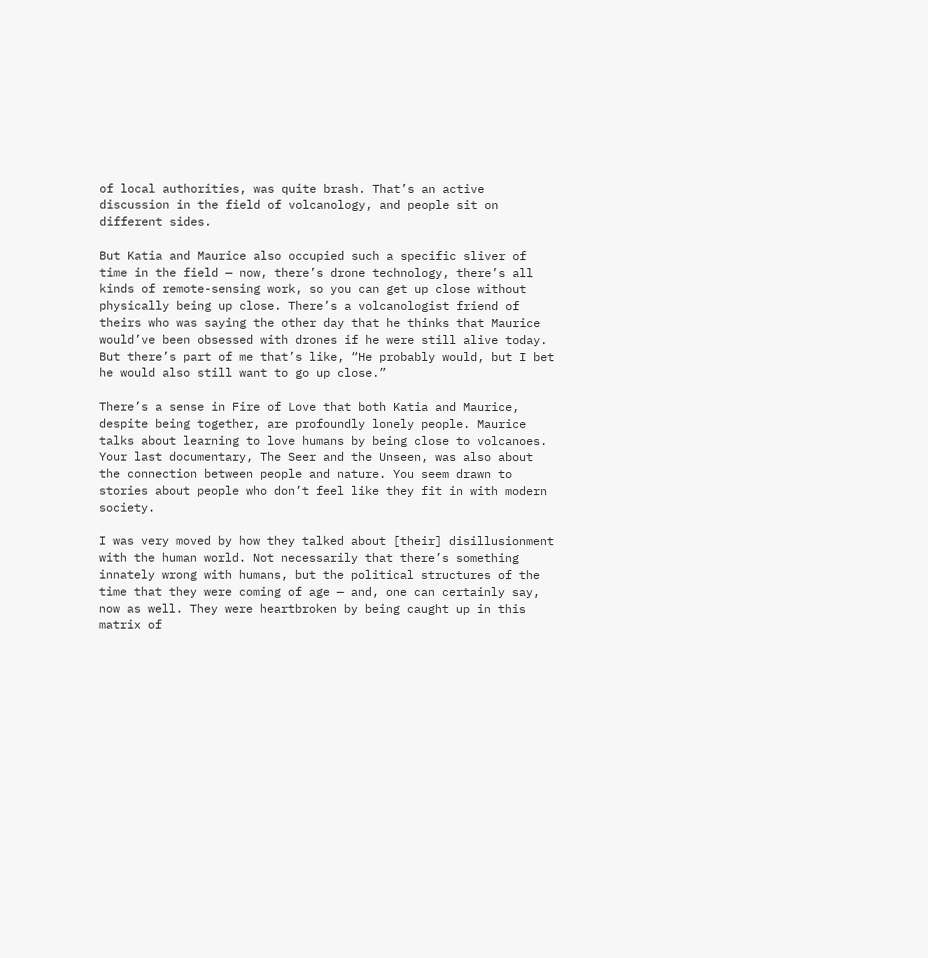of local authorities, was quite brash. That’s an active discussion in the field of volcanology, and people sit on different sides.

But Katia and Maurice also occupied such a specific sliver of time in the field — now, there’s drone technology, there’s all kinds of remote-sensing work, so you can get up close without physically being up close. There’s a volcanologist friend of theirs who was saying the other day that he thinks that Maurice would’ve been obsessed with drones if he were still alive today. But there’s part of me that’s like, “He probably would, but I bet he would also still want to go up close.”

There’s a sense in Fire of Love that both Katia and Maurice, despite being together, are profoundly lonely people. Maurice talks about learning to love humans by being close to volcanoes. Your last documentary, The Seer and the Unseen, was also about the connection between people and nature. You seem drawn to stories about people who don’t feel like they fit in with modern society.

I was very moved by how they talked about [their] disillusionment with the human world. Not necessarily that there’s something innately wrong with humans, but the political structures of the time that they were coming of age — and, one can certainly say, now as well. They were heartbroken by being caught up in this matrix of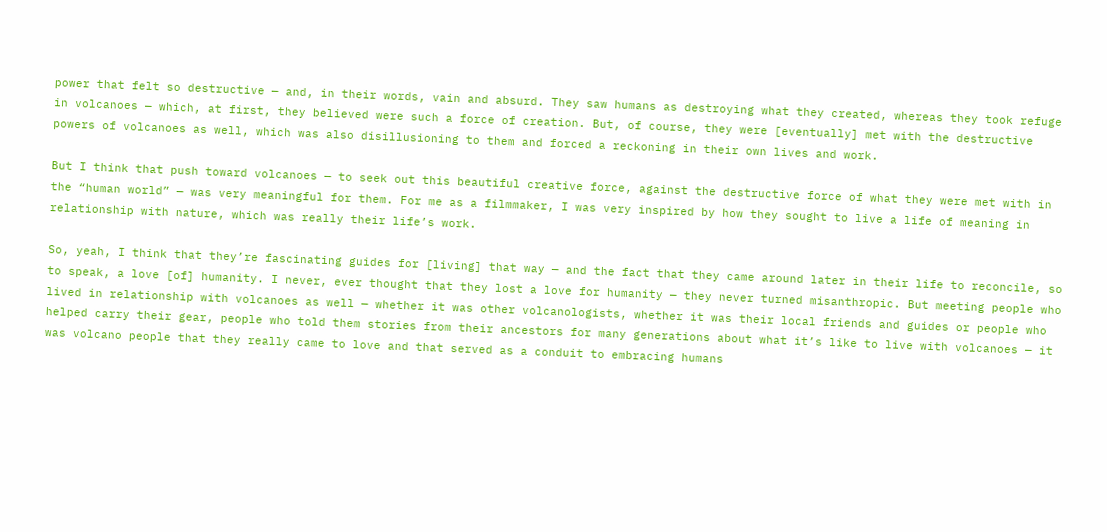power that felt so destructive — and, in their words, vain and absurd. They saw humans as destroying what they created, whereas they took refuge in volcanoes — which, at first, they believed were such a force of creation. But, of course, they were [eventually] met with the destructive powers of volcanoes as well, which was also disillusioning to them and forced a reckoning in their own lives and work.

But I think that push toward volcanoes — to seek out this beautiful creative force, against the destructive force of what they were met with in the “human world” — was very meaningful for them. For me as a filmmaker, I was very inspired by how they sought to live a life of meaning in relationship with nature, which was really their life’s work.

So, yeah, I think that they’re fascinating guides for [living] that way — and the fact that they came around later in their life to reconcile, so to speak, a love [of] humanity. I never, ever thought that they lost a love for humanity — they never turned misanthropic. But meeting people who lived in relationship with volcanoes as well — whether it was other volcanologists, whether it was their local friends and guides or people who helped carry their gear, people who told them stories from their ancestors for many generations about what it’s like to live with volcanoes — it was volcano people that they really came to love and that served as a conduit to embracing humans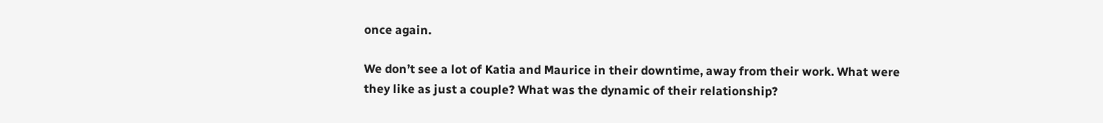once again.

We don’t see a lot of Katia and Maurice in their downtime, away from their work. What were they like as just a couple? What was the dynamic of their relationship?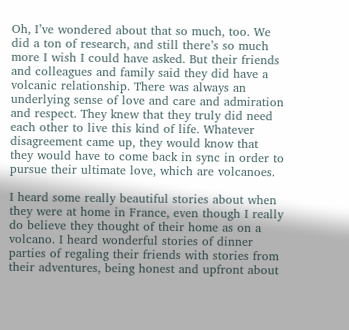Oh, I’ve wondered about that so much, too. We did a ton of research, and still there’s so much more I wish I could have asked. But their friends and colleagues and family said they did have a volcanic relationship. There was always an underlying sense of love and care and admiration and respect. They knew that they truly did need each other to live this kind of life. Whatever disagreement came up, they would know that they would have to come back in sync in order to pursue their ultimate love, which are volcanoes.

I heard some really beautiful stories about when they were at home in France, even though I really do believe they thought of their home as on a volcano. I heard wonderful stories of dinner parties of regaling their friends with stories from their adventures, being honest and upfront about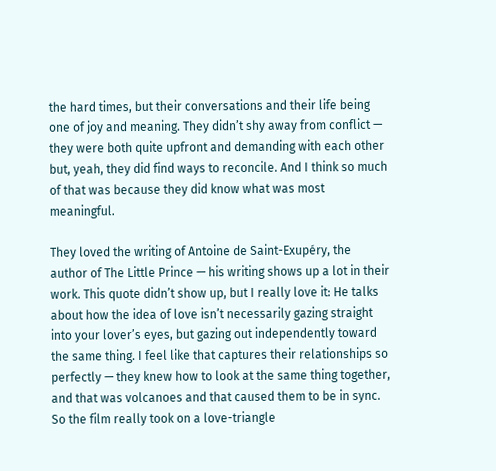the hard times, but their conversations and their life being one of joy and meaning. They didn’t shy away from conflict — they were both quite upfront and demanding with each other but, yeah, they did find ways to reconcile. And I think so much of that was because they did know what was most meaningful.

They loved the writing of Antoine de Saint-Exupéry, the author of The Little Prince — his writing shows up a lot in their work. This quote didn’t show up, but I really love it: He talks about how the idea of love isn’t necessarily gazing straight into your lover’s eyes, but gazing out independently toward the same thing. I feel like that captures their relationships so perfectly — they knew how to look at the same thing together, and that was volcanoes and that caused them to be in sync. So the film really took on a love-triangle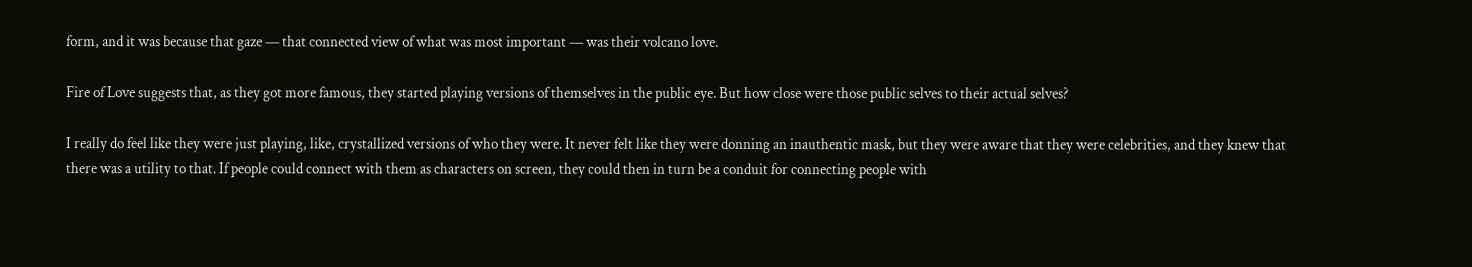form, and it was because that gaze — that connected view of what was most important — was their volcano love.

Fire of Love suggests that, as they got more famous, they started playing versions of themselves in the public eye. But how close were those public selves to their actual selves?

I really do feel like they were just playing, like, crystallized versions of who they were. It never felt like they were donning an inauthentic mask, but they were aware that they were celebrities, and they knew that there was a utility to that. If people could connect with them as characters on screen, they could then in turn be a conduit for connecting people with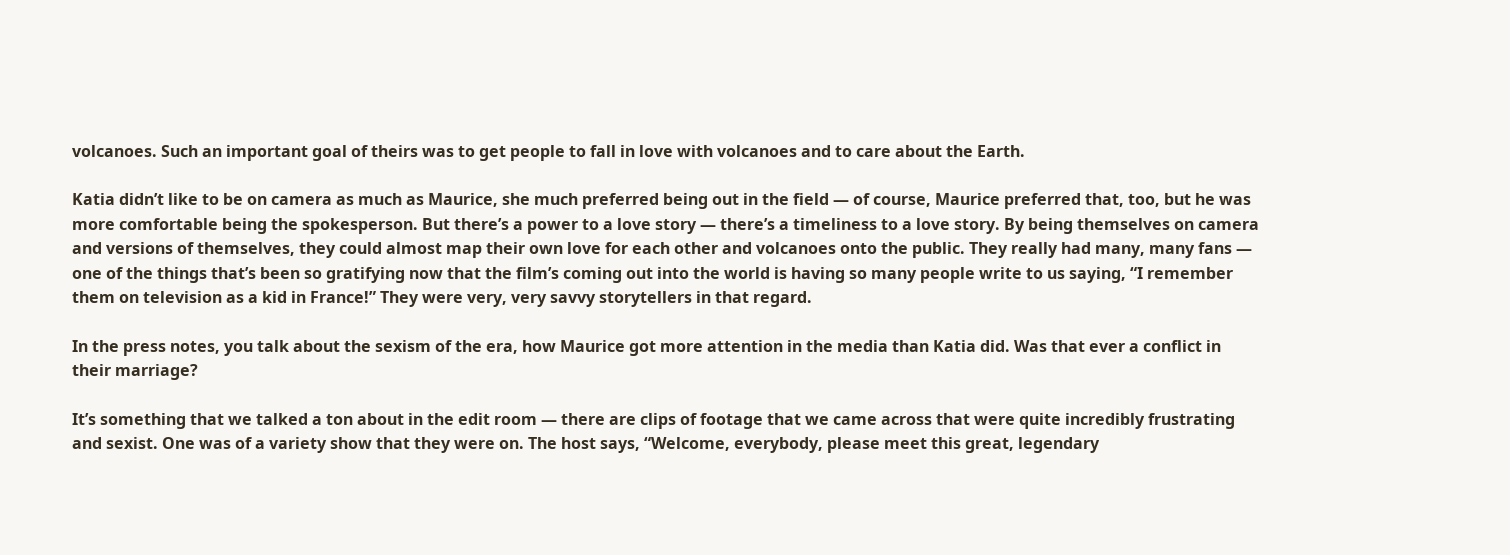volcanoes. Such an important goal of theirs was to get people to fall in love with volcanoes and to care about the Earth.

Katia didn’t like to be on camera as much as Maurice, she much preferred being out in the field — of course, Maurice preferred that, too, but he was more comfortable being the spokesperson. But there’s a power to a love story — there’s a timeliness to a love story. By being themselves on camera and versions of themselves, they could almost map their own love for each other and volcanoes onto the public. They really had many, many fans — one of the things that’s been so gratifying now that the film’s coming out into the world is having so many people write to us saying, “I remember them on television as a kid in France!” They were very, very savvy storytellers in that regard.

In the press notes, you talk about the sexism of the era, how Maurice got more attention in the media than Katia did. Was that ever a conflict in their marriage?

It’s something that we talked a ton about in the edit room — there are clips of footage that we came across that were quite incredibly frustrating and sexist. One was of a variety show that they were on. The host says, “Welcome, everybody, please meet this great, legendary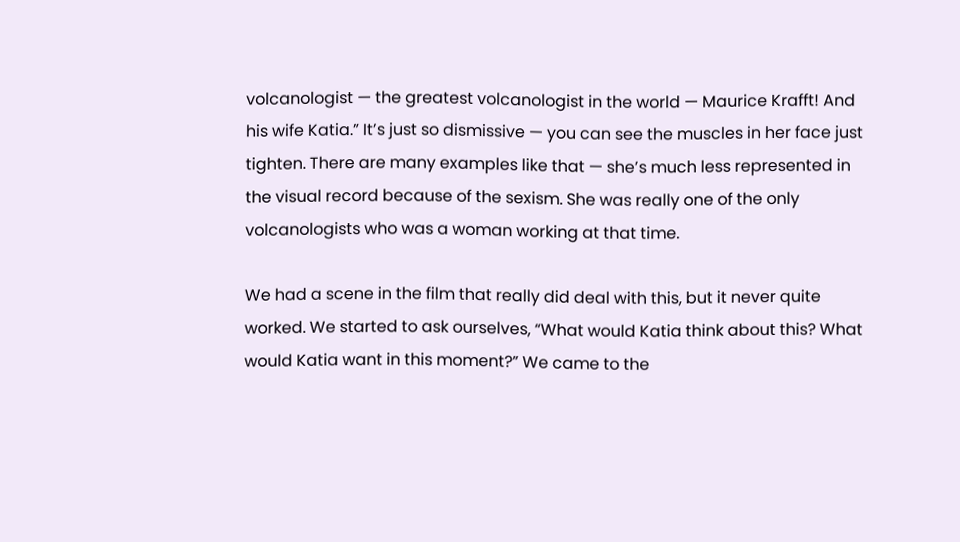volcanologist — the greatest volcanologist in the world — Maurice Krafft! And his wife Katia.” It’s just so dismissive — you can see the muscles in her face just tighten. There are many examples like that — she’s much less represented in the visual record because of the sexism. She was really one of the only volcanologists who was a woman working at that time.

We had a scene in the film that really did deal with this, but it never quite worked. We started to ask ourselves, “What would Katia think about this? What would Katia want in this moment?” We came to the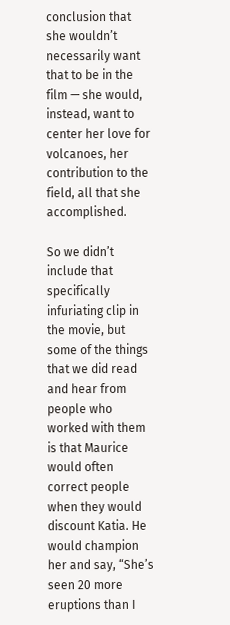conclusion that she wouldn’t necessarily want that to be in the film — she would, instead, want to center her love for volcanoes, her contribution to the field, all that she accomplished.

So we didn’t include that specifically infuriating clip in the movie, but some of the things that we did read and hear from people who worked with them is that Maurice would often correct people when they would discount Katia. He would champion her and say, “She’s seen 20 more eruptions than I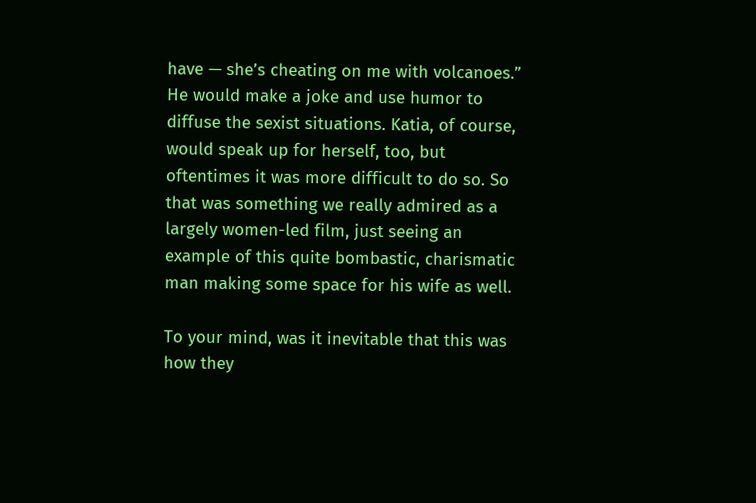have — she’s cheating on me with volcanoes.” He would make a joke and use humor to diffuse the sexist situations. Katia, of course, would speak up for herself, too, but oftentimes it was more difficult to do so. So that was something we really admired as a largely women-led film, just seeing an example of this quite bombastic, charismatic man making some space for his wife as well.

To your mind, was it inevitable that this was how they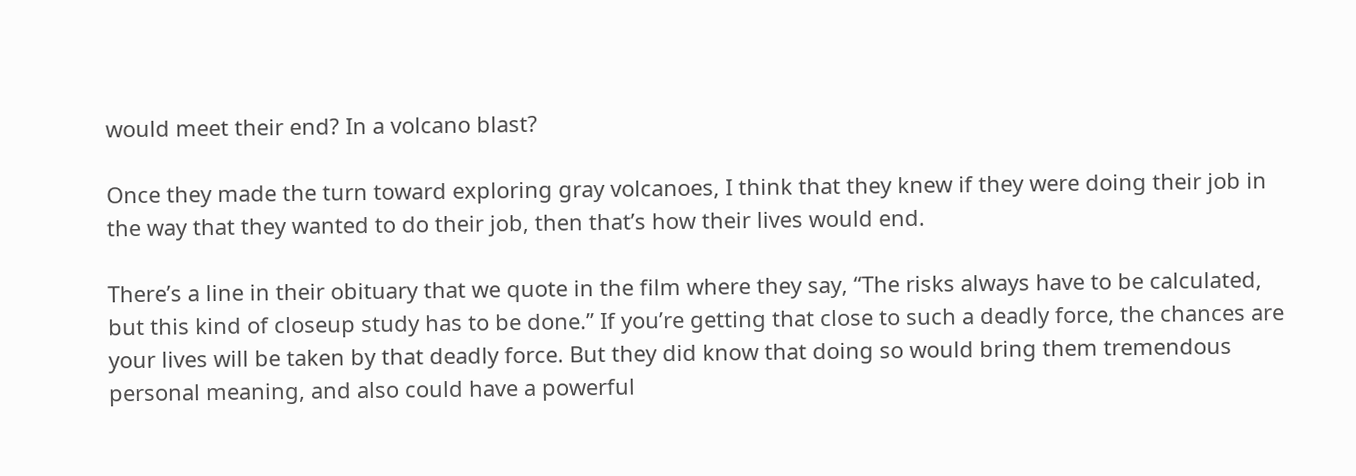would meet their end? In a volcano blast?

Once they made the turn toward exploring gray volcanoes, I think that they knew if they were doing their job in the way that they wanted to do their job, then that’s how their lives would end.

There’s a line in their obituary that we quote in the film where they say, “The risks always have to be calculated, but this kind of closeup study has to be done.” If you’re getting that close to such a deadly force, the chances are your lives will be taken by that deadly force. But they did know that doing so would bring them tremendous personal meaning, and also could have a powerful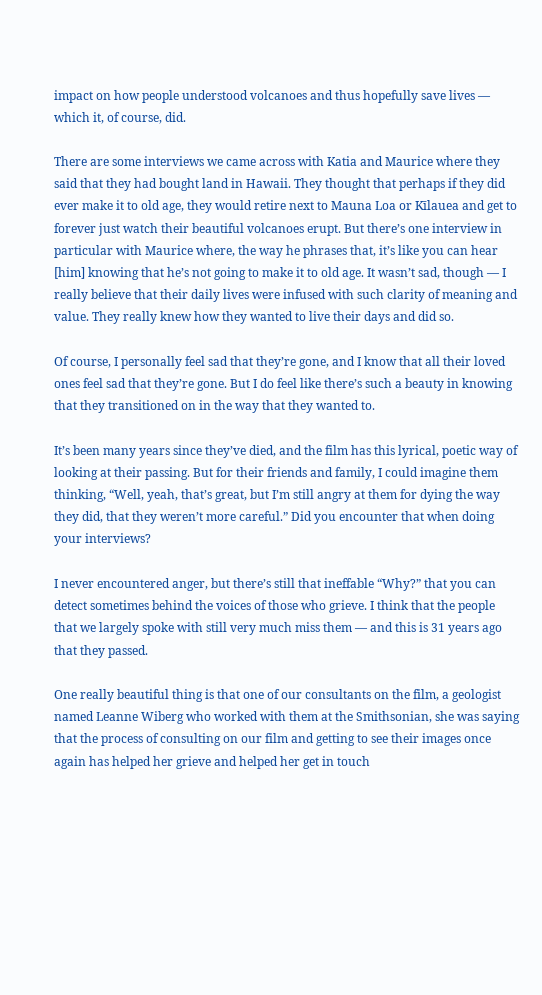impact on how people understood volcanoes and thus hopefully save lives — which it, of course, did.

There are some interviews we came across with Katia and Maurice where they said that they had bought land in Hawaii. They thought that perhaps if they did ever make it to old age, they would retire next to Mauna Loa or Kīlauea and get to forever just watch their beautiful volcanoes erupt. But there’s one interview in particular with Maurice where, the way he phrases that, it’s like you can hear [him] knowing that he’s not going to make it to old age. It wasn’t sad, though — I really believe that their daily lives were infused with such clarity of meaning and value. They really knew how they wanted to live their days and did so.

Of course, I personally feel sad that they’re gone, and I know that all their loved ones feel sad that they’re gone. But I do feel like there’s such a beauty in knowing that they transitioned on in the way that they wanted to.

It’s been many years since they’ve died, and the film has this lyrical, poetic way of looking at their passing. But for their friends and family, I could imagine them thinking, “Well, yeah, that’s great, but I’m still angry at them for dying the way they did, that they weren’t more careful.” Did you encounter that when doing your interviews?

I never encountered anger, but there’s still that ineffable “Why?” that you can detect sometimes behind the voices of those who grieve. I think that the people that we largely spoke with still very much miss them — and this is 31 years ago that they passed.

One really beautiful thing is that one of our consultants on the film, a geologist named Leanne Wiberg who worked with them at the Smithsonian, she was saying that the process of consulting on our film and getting to see their images once again has helped her grieve and helped her get in touch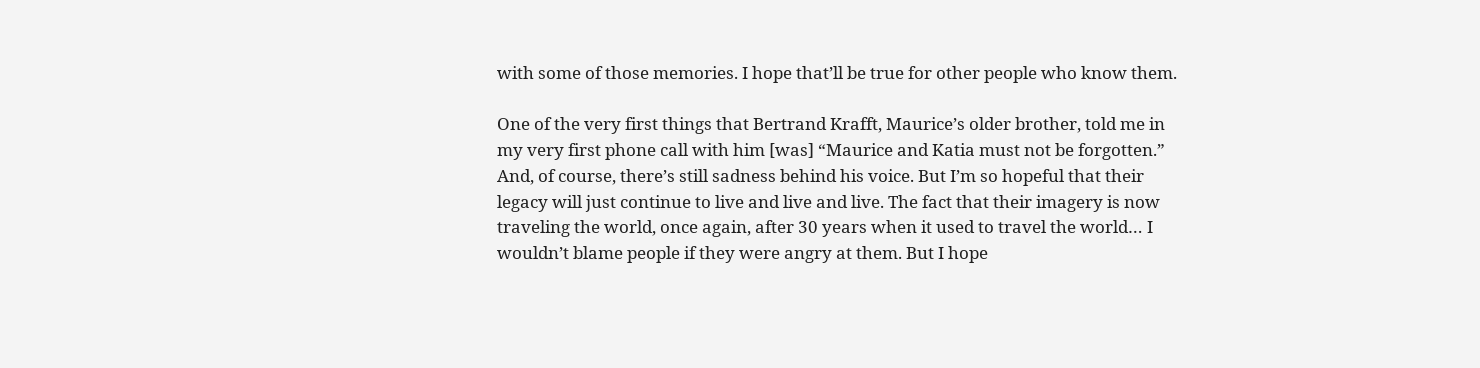with some of those memories. I hope that’ll be true for other people who know them.

One of the very first things that Bertrand Krafft, Maurice’s older brother, told me in my very first phone call with him [was] “Maurice and Katia must not be forgotten.” And, of course, there’s still sadness behind his voice. But I’m so hopeful that their legacy will just continue to live and live and live. The fact that their imagery is now traveling the world, once again, after 30 years when it used to travel the world… I wouldn’t blame people if they were angry at them. But I hope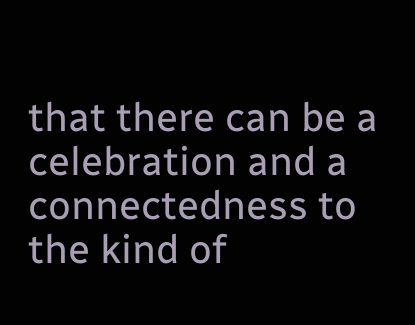that there can be a celebration and a connectedness to the kind of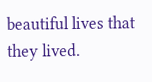beautiful lives that they lived.